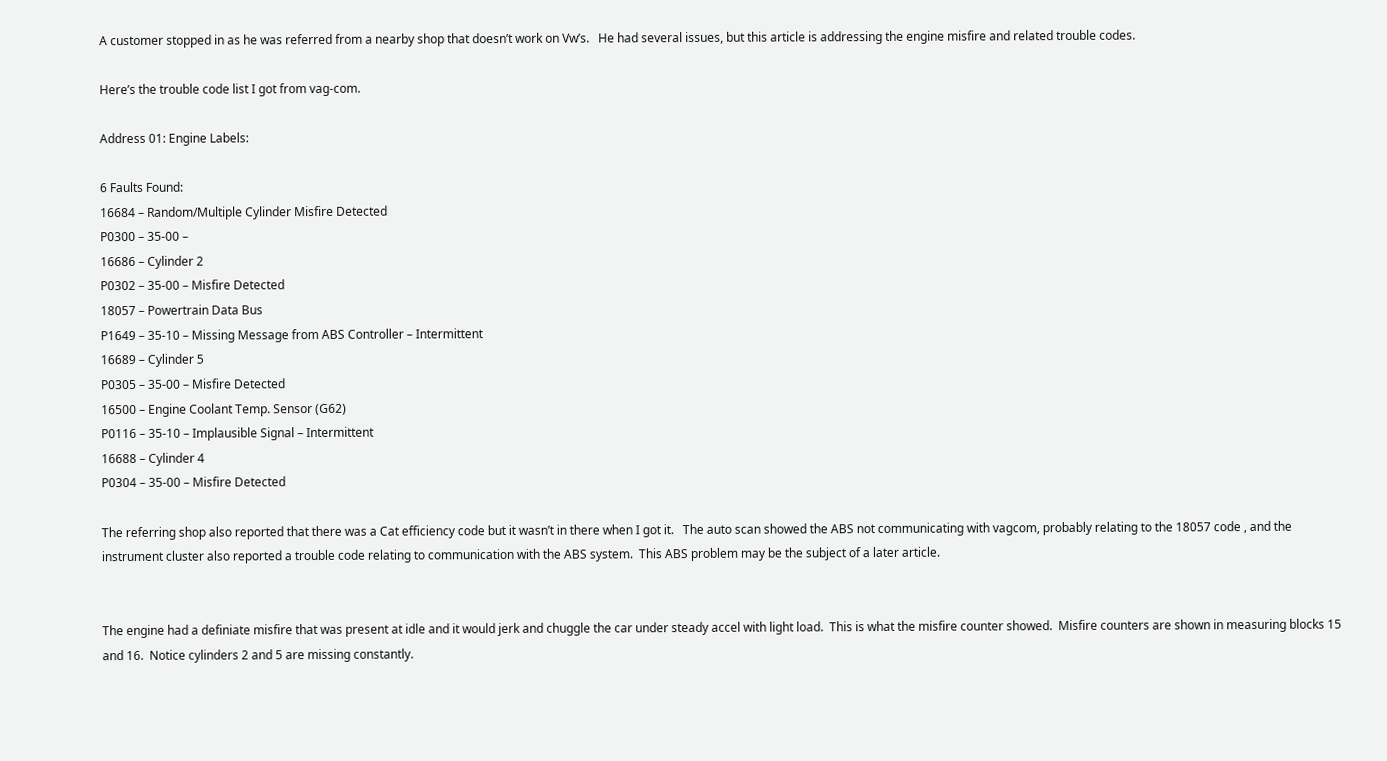A customer stopped in as he was referred from a nearby shop that doesn’t work on Vw’s.   He had several issues, but this article is addressing the engine misfire and related trouble codes.

Here’s the trouble code list I got from vag-com.

Address 01: Engine Labels:

6 Faults Found:
16684 – Random/Multiple Cylinder Misfire Detected
P0300 – 35-00 –
16686 – Cylinder 2
P0302 – 35-00 – Misfire Detected
18057 – Powertrain Data Bus
P1649 – 35-10 – Missing Message from ABS Controller – Intermittent
16689 – Cylinder 5
P0305 – 35-00 – Misfire Detected
16500 – Engine Coolant Temp. Sensor (G62)
P0116 – 35-10 – Implausible Signal – Intermittent
16688 – Cylinder 4
P0304 – 35-00 – Misfire Detected

The referring shop also reported that there was a Cat efficiency code but it wasn’t in there when I got it.   The auto scan showed the ABS not communicating with vagcom, probably relating to the 18057 code , and the instrument cluster also reported a trouble code relating to communication with the ABS system.  This ABS problem may be the subject of a later article.


The engine had a definiate misfire that was present at idle and it would jerk and chuggle the car under steady accel with light load.  This is what the misfire counter showed.  Misfire counters are shown in measuring blocks 15 and 16.  Notice cylinders 2 and 5 are missing constantly.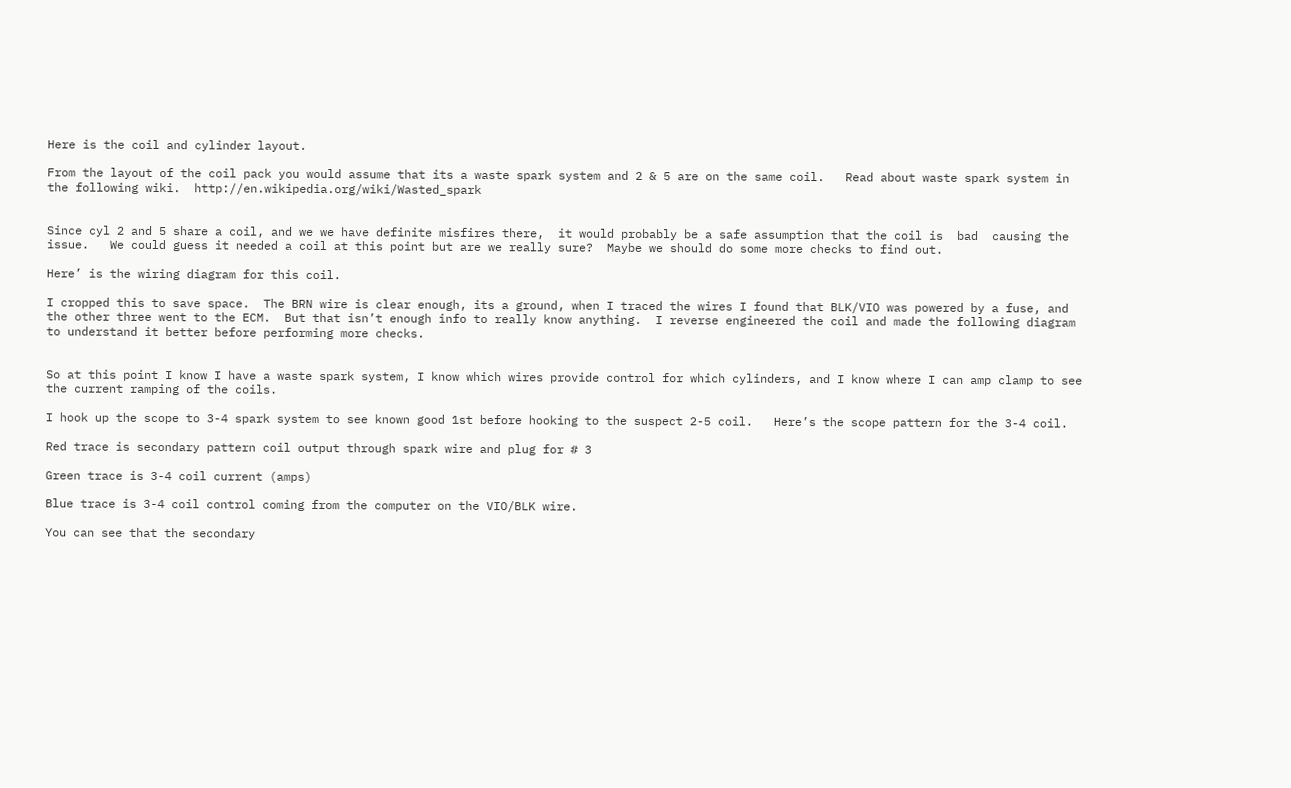Here is the coil and cylinder layout.

From the layout of the coil pack you would assume that its a waste spark system and 2 & 5 are on the same coil.   Read about waste spark system in the following wiki.  http://en.wikipedia.org/wiki/Wasted_spark


Since cyl 2 and 5 share a coil, and we we have definite misfires there,  it would probably be a safe assumption that the coil is  bad  causing the issue.   We could guess it needed a coil at this point but are we really sure?  Maybe we should do some more checks to find out.

Here’ is the wiring diagram for this coil.

I cropped this to save space.  The BRN wire is clear enough, its a ground, when I traced the wires I found that BLK/VIO was powered by a fuse, and the other three went to the ECM.  But that isn’t enough info to really know anything.  I reverse engineered the coil and made the following diagram to understand it better before performing more checks.


So at this point I know I have a waste spark system, I know which wires provide control for which cylinders, and I know where I can amp clamp to see the current ramping of the coils.

I hook up the scope to 3-4 spark system to see known good 1st before hooking to the suspect 2-5 coil.   Here’s the scope pattern for the 3-4 coil.

Red trace is secondary pattern coil output through spark wire and plug for # 3

Green trace is 3-4 coil current (amps)

Blue trace is 3-4 coil control coming from the computer on the VIO/BLK wire.

You can see that the secondary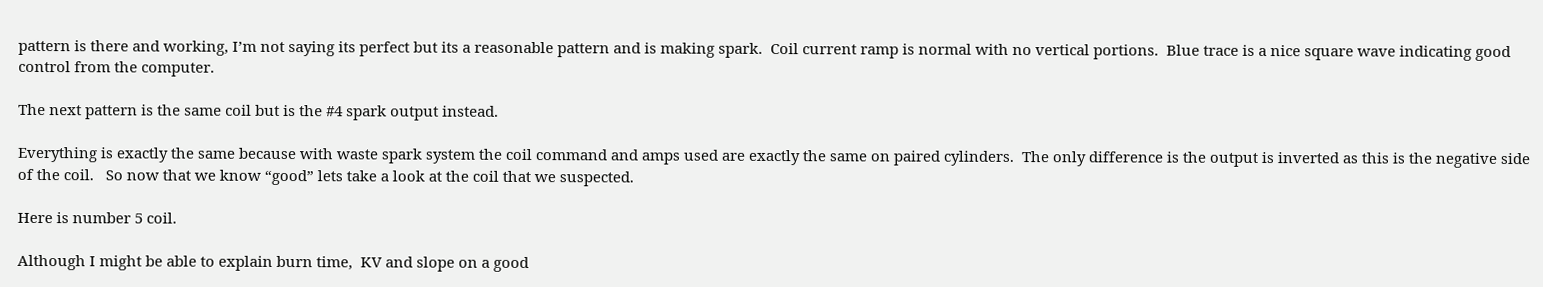pattern is there and working, I’m not saying its perfect but its a reasonable pattern and is making spark.  Coil current ramp is normal with no vertical portions.  Blue trace is a nice square wave indicating good control from the computer.

The next pattern is the same coil but is the #4 spark output instead.

Everything is exactly the same because with waste spark system the coil command and amps used are exactly the same on paired cylinders.  The only difference is the output is inverted as this is the negative side of the coil.   So now that we know “good” lets take a look at the coil that we suspected.

Here is number 5 coil.

Although I might be able to explain burn time,  KV and slope on a good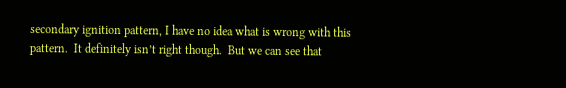secondary ignition pattern, I have no idea what is wrong with this pattern.  It definitely isn’t right though.  But we can see that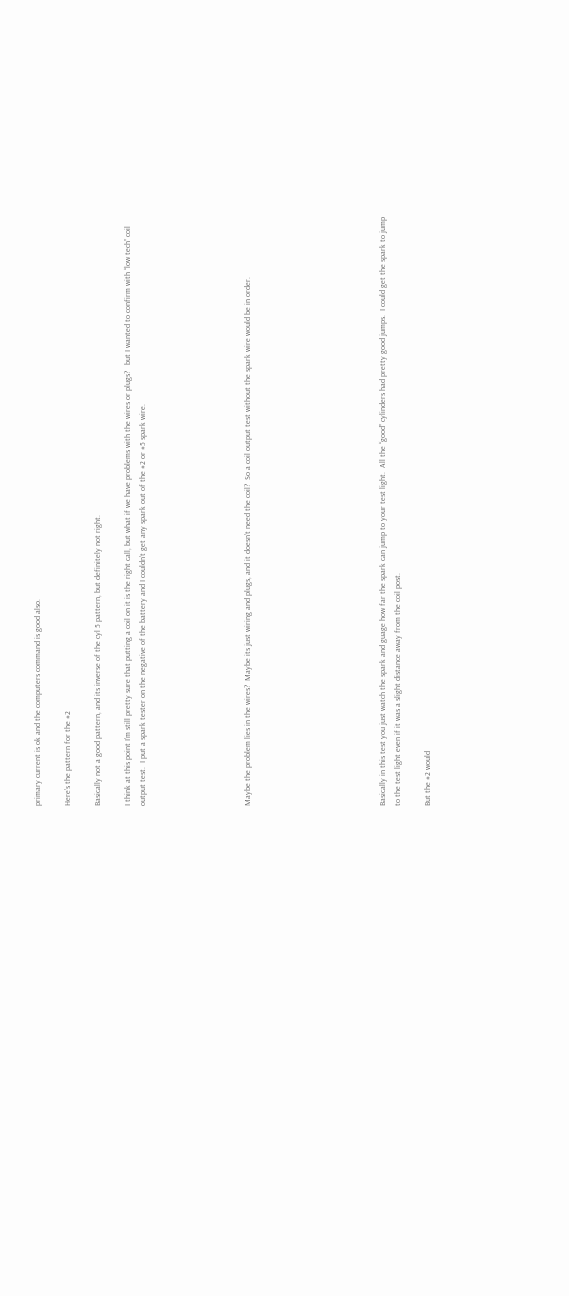primary current is ok and the computers command is good also.

Here’s the pattern for the #2

Basically not a good pattern, and its inverse of the cyl 5 pattern, but definitely not right.

I think at this point I’m still pretty sure that putting a coil on it is the right call, but what if we have problems with the wires or plugs?   but I wanted to confirm with “low tech” coil output test.  I put a spark tester on the negative of the battery and I couldn’t get any spark out of the #2 or #5 spark wire.






Maybe the problem lies in the wires?  Maybe its just wiring and plugs, and it doesn’t need the coil?  So a coil output test without the spark wire would be in order.








Basically in this test you just watch the spark and guage how far the spark can jump to your test light.  All the “good” cylinders had pretty good jumps.  I could get the spark to jump to the test light even if it was a slight distance away from the coil post.

But the #2 would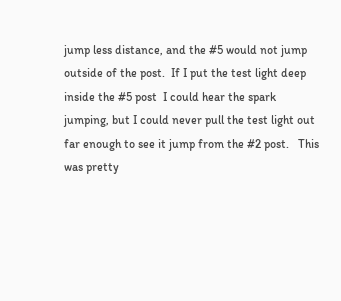jump less distance, and the #5 would not jump outside of the post.  If I put the test light deep inside the #5 post  I could hear the spark jumping, but I could never pull the test light out far enough to see it jump from the #2 post.   This was pretty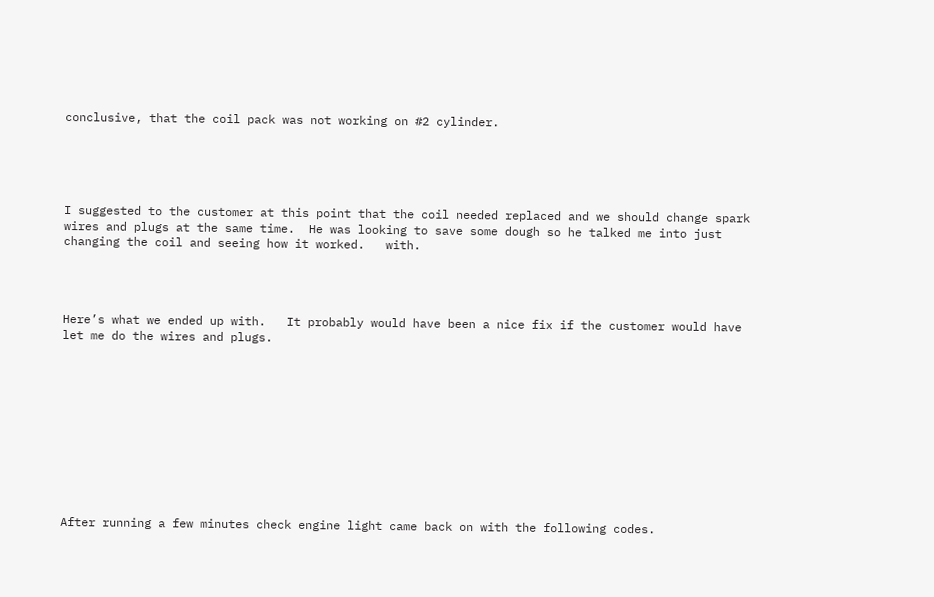conclusive, that the coil pack was not working on #2 cylinder.





I suggested to the customer at this point that the coil needed replaced and we should change spark wires and plugs at the same time.  He was looking to save some dough so he talked me into just changing the coil and seeing how it worked.   with.




Here’s what we ended up with.   It probably would have been a nice fix if the customer would have let me do the wires and plugs.











After running a few minutes check engine light came back on with the following codes.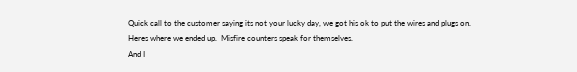Quick call to the customer saying its not your lucky day, we got his ok to put the wires and plugs on.
Heres where we ended up.  Misfire counters speak for themselves.
And I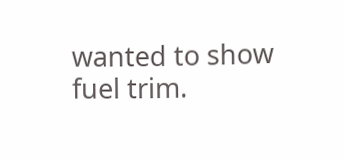wanted to show fuel trim.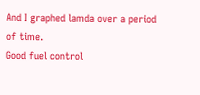And I graphed lamda over a period of time.
Good fuel control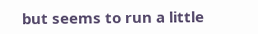but seems to run a little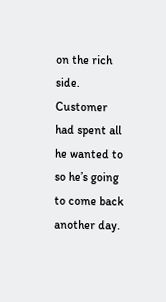on the rich side.  Customer had spent all he wanted to so he’s going to come back another day.